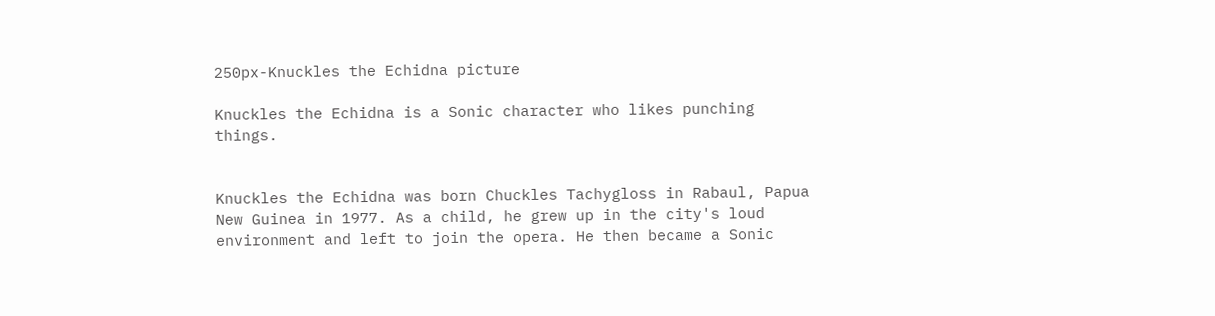250px-Knuckles the Echidna picture

Knuckles the Echidna is a Sonic character who likes punching things.


Knuckles the Echidna was born Chuckles Tachygloss in Rabaul, Papua New Guinea in 1977. As a child, he grew up in the city's loud environment and left to join the opera. He then became a Sonic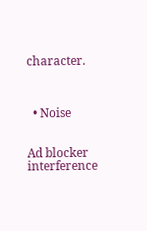character.



  • Noise


Ad blocker interference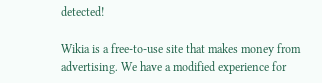detected!

Wikia is a free-to-use site that makes money from advertising. We have a modified experience for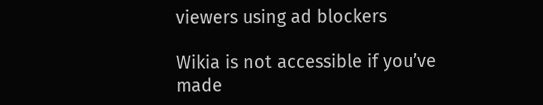viewers using ad blockers

Wikia is not accessible if you’ve made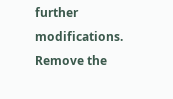further modifications. Remove the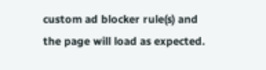custom ad blocker rule(s) and the page will load as expected.